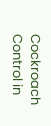Cockroach Control in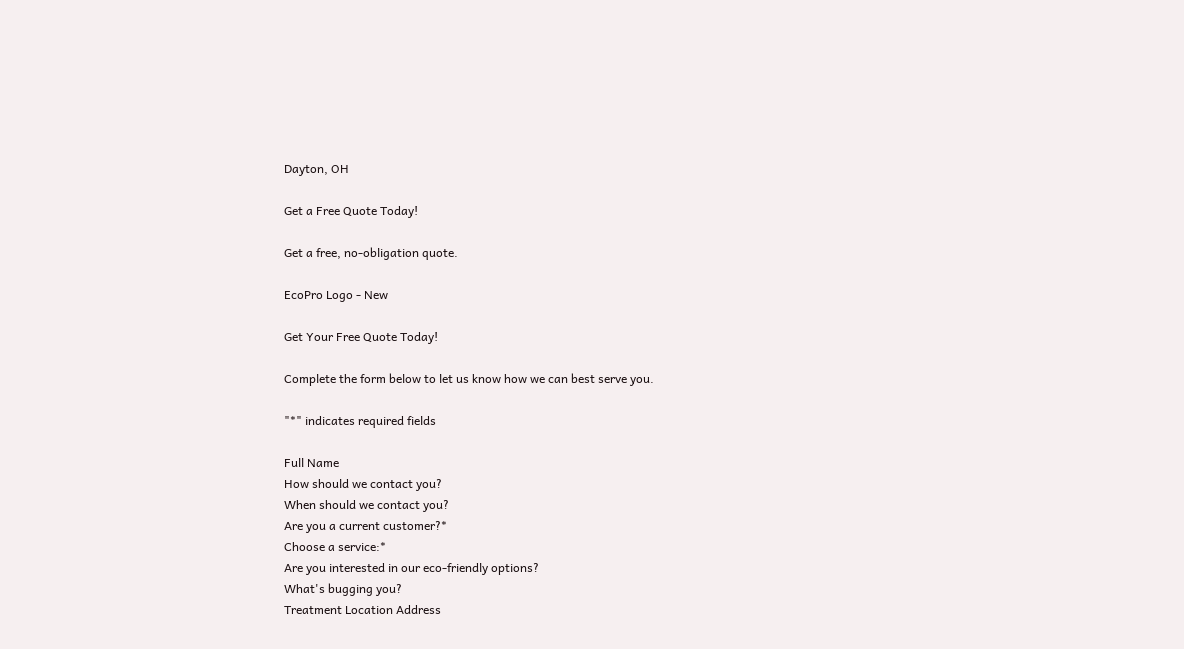Dayton, OH

Get a Free Quote Today!

Get a free, no-obligation quote.

EcoPro Logo - New

Get Your Free Quote Today!

Complete the form below to let us know how we can best serve you.

"*" indicates required fields

Full Name
How should we contact you?
When should we contact you?
Are you a current customer?*
Choose a service:*
Are you interested in our eco-friendly options?
What's bugging you?
Treatment Location Address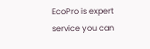EcoPro is expert service you can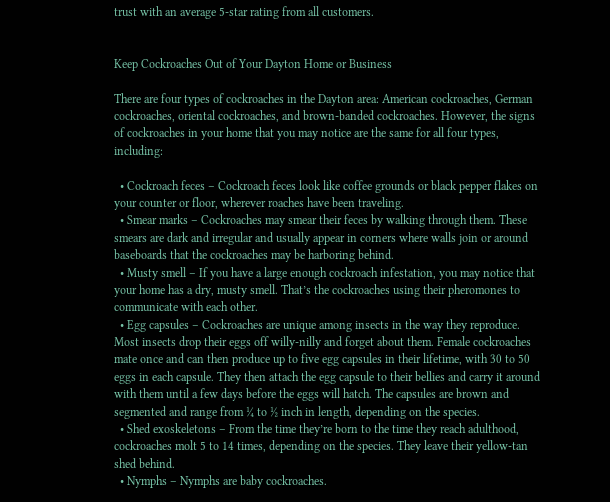trust with an average 5-star rating from all customers.


Keep Cockroaches Out of Your Dayton Home or Business

There are four types of cockroaches in the Dayton area: American cockroaches, German cockroaches, oriental cockroaches, and brown-banded cockroaches. However, the signs of cockroaches in your home that you may notice are the same for all four types, including:

  • Cockroach feces – Cockroach feces look like coffee grounds or black pepper flakes on your counter or floor, wherever roaches have been traveling.
  • Smear marks – Cockroaches may smear their feces by walking through them. These smears are dark and irregular and usually appear in corners where walls join or around baseboards that the cockroaches may be harboring behind.
  • Musty smell – If you have a large enough cockroach infestation, you may notice that your home has a dry, musty smell. That’s the cockroaches using their pheromones to communicate with each other.
  • Egg capsules – Cockroaches are unique among insects in the way they reproduce. Most insects drop their eggs off willy-nilly and forget about them. Female cockroaches mate once and can then produce up to five egg capsules in their lifetime, with 30 to 50 eggs in each capsule. They then attach the egg capsule to their bellies and carry it around with them until a few days before the eggs will hatch. The capsules are brown and segmented and range from ¼ to ½ inch in length, depending on the species.
  • Shed exoskeletons – From the time they’re born to the time they reach adulthood, cockroaches molt 5 to 14 times, depending on the species. They leave their yellow-tan shed behind.
  • Nymphs – Nymphs are baby cockroaches.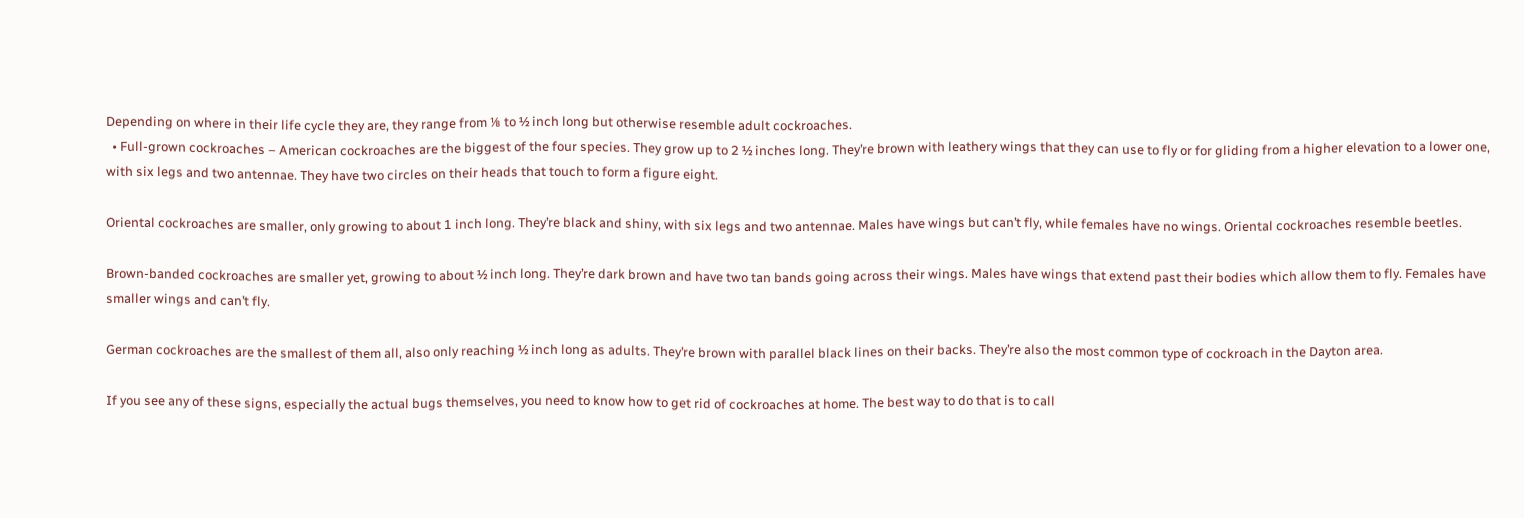Depending on where in their life cycle they are, they range from ⅛ to ½ inch long but otherwise resemble adult cockroaches.
  • Full-grown cockroaches – American cockroaches are the biggest of the four species. They grow up to 2 ½ inches long. They’re brown with leathery wings that they can use to fly or for gliding from a higher elevation to a lower one, with six legs and two antennae. They have two circles on their heads that touch to form a figure eight.

Oriental cockroaches are smaller, only growing to about 1 inch long. They’re black and shiny, with six legs and two antennae. Males have wings but can’t fly, while females have no wings. Oriental cockroaches resemble beetles.

Brown-banded cockroaches are smaller yet, growing to about ½ inch long. They’re dark brown and have two tan bands going across their wings. Males have wings that extend past their bodies which allow them to fly. Females have smaller wings and can’t fly.

German cockroaches are the smallest of them all, also only reaching ½ inch long as adults. They’re brown with parallel black lines on their backs. They’re also the most common type of cockroach in the Dayton area.

If you see any of these signs, especially the actual bugs themselves, you need to know how to get rid of cockroaches at home. The best way to do that is to call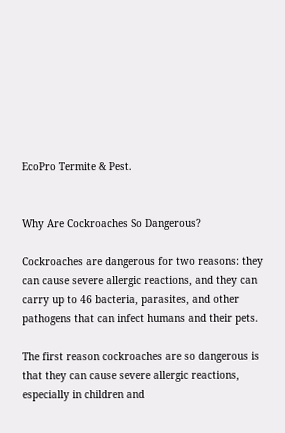EcoPro Termite & Pest.


Why Are Cockroaches So Dangerous?

Cockroaches are dangerous for two reasons: they can cause severe allergic reactions, and they can carry up to 46 bacteria, parasites, and other pathogens that can infect humans and their pets.

The first reason cockroaches are so dangerous is that they can cause severe allergic reactions, especially in children and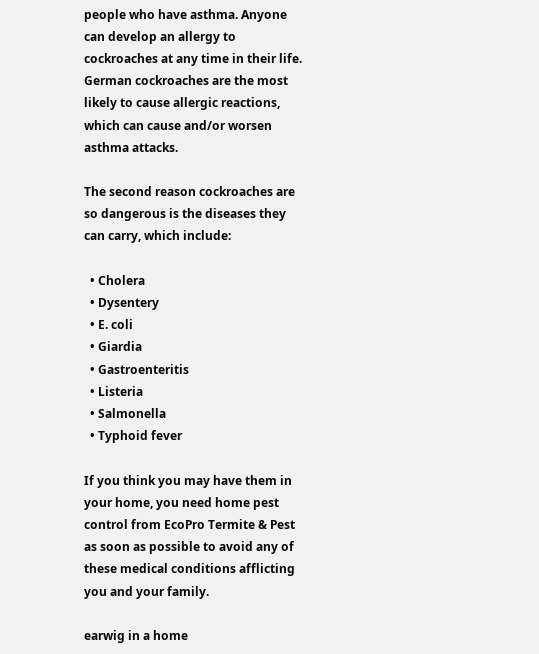people who have asthma. Anyone can develop an allergy to cockroaches at any time in their life. German cockroaches are the most likely to cause allergic reactions, which can cause and/or worsen asthma attacks.

The second reason cockroaches are so dangerous is the diseases they can carry, which include:

  • Cholera
  • Dysentery
  • E. coli
  • Giardia
  • Gastroenteritis
  • Listeria
  • Salmonella
  • Typhoid fever

If you think you may have them in your home, you need home pest control from EcoPro Termite & Pest as soon as possible to avoid any of these medical conditions afflicting you and your family.

earwig in a home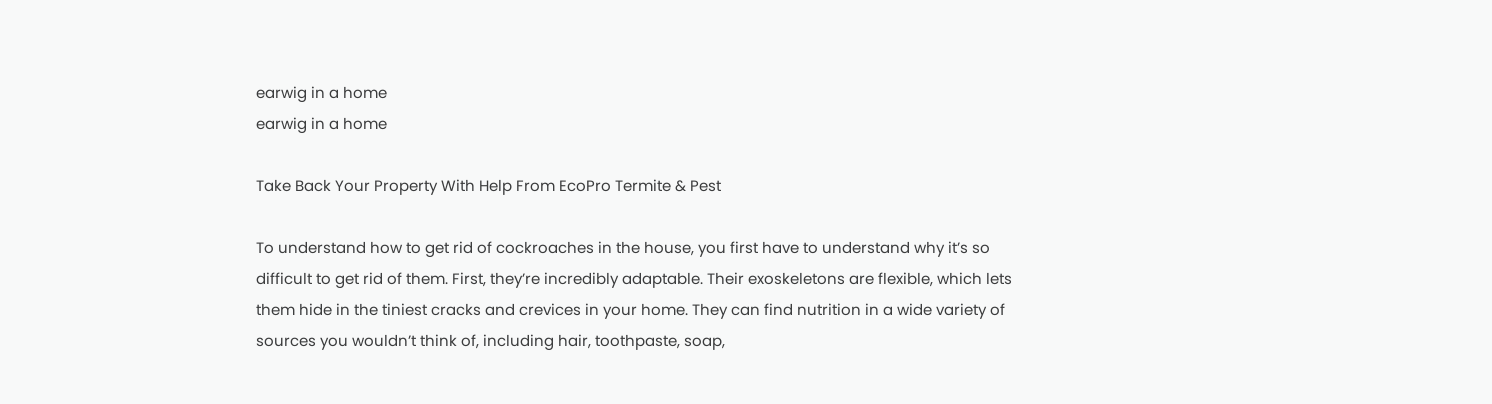earwig in a home
earwig in a home

Take Back Your Property With Help From EcoPro Termite & Pest

To understand how to get rid of cockroaches in the house, you first have to understand why it’s so difficult to get rid of them. First, they’re incredibly adaptable. Their exoskeletons are flexible, which lets them hide in the tiniest cracks and crevices in your home. They can find nutrition in a wide variety of sources you wouldn’t think of, including hair, toothpaste, soap,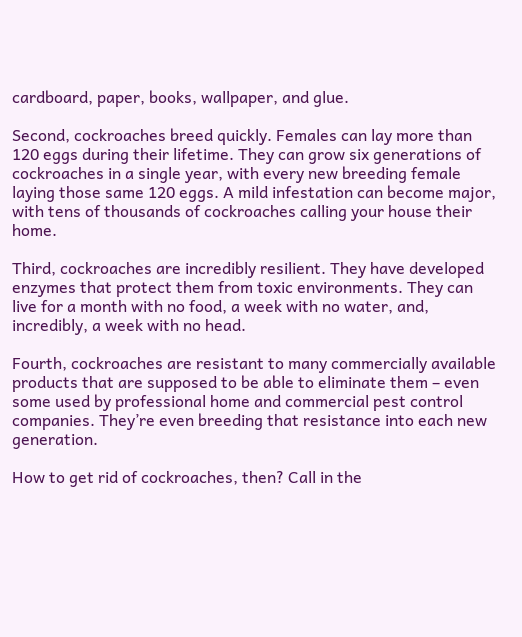cardboard, paper, books, wallpaper, and glue.

Second, cockroaches breed quickly. Females can lay more than 120 eggs during their lifetime. They can grow six generations of cockroaches in a single year, with every new breeding female laying those same 120 eggs. A mild infestation can become major, with tens of thousands of cockroaches calling your house their home.

Third, cockroaches are incredibly resilient. They have developed enzymes that protect them from toxic environments. They can live for a month with no food, a week with no water, and, incredibly, a week with no head.

Fourth, cockroaches are resistant to many commercially available products that are supposed to be able to eliminate them – even some used by professional home and commercial pest control companies. They’re even breeding that resistance into each new generation.

How to get rid of cockroaches, then? Call in the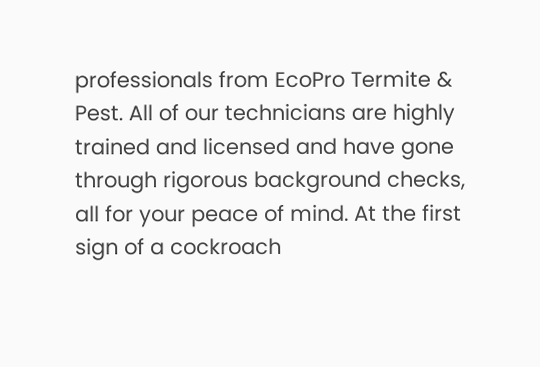professionals from EcoPro Termite & Pest. All of our technicians are highly trained and licensed and have gone through rigorous background checks, all for your peace of mind. At the first sign of a cockroach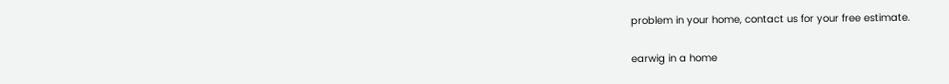problem in your home, contact us for your free estimate.

earwig in a home